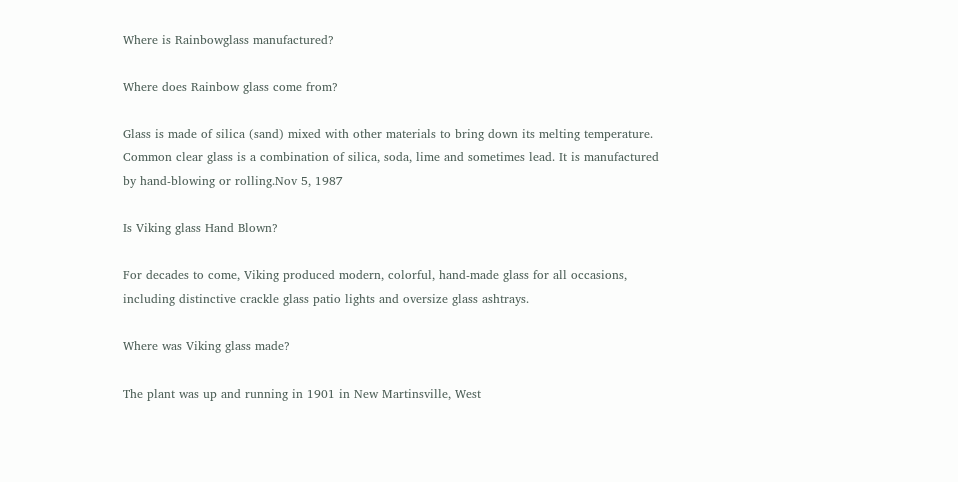Where is Rainbowglass manufactured?

Where does Rainbow glass come from?

Glass is made of silica (sand) mixed with other materials to bring down its melting temperature. Common clear glass is a combination of silica, soda, lime and sometimes lead. It is manufactured by hand-blowing or rolling.Nov 5, 1987

Is Viking glass Hand Blown?

For decades to come, Viking produced modern, colorful, hand-made glass for all occasions, including distinctive crackle glass patio lights and oversize glass ashtrays.

Where was Viking glass made?

The plant was up and running in 1901 in New Martinsville, West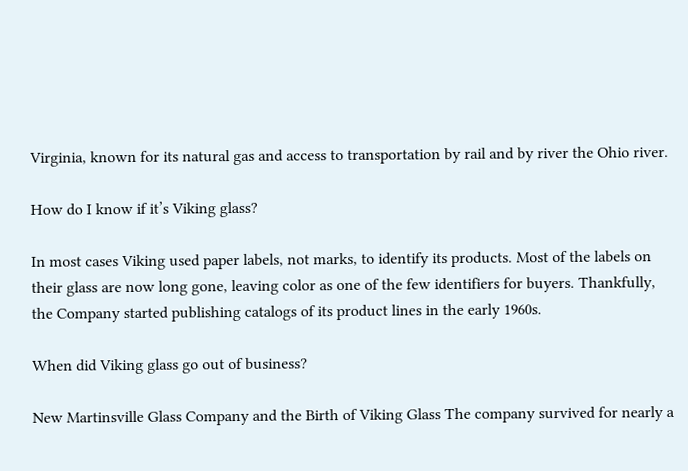Virginia, known for its natural gas and access to transportation by rail and by river the Ohio river.

How do I know if it’s Viking glass?

In most cases Viking used paper labels, not marks, to identify its products. Most of the labels on their glass are now long gone, leaving color as one of the few identifiers for buyers. Thankfully, the Company started publishing catalogs of its product lines in the early 1960s.

When did Viking glass go out of business?

New Martinsville Glass Company and the Birth of Viking Glass The company survived for nearly a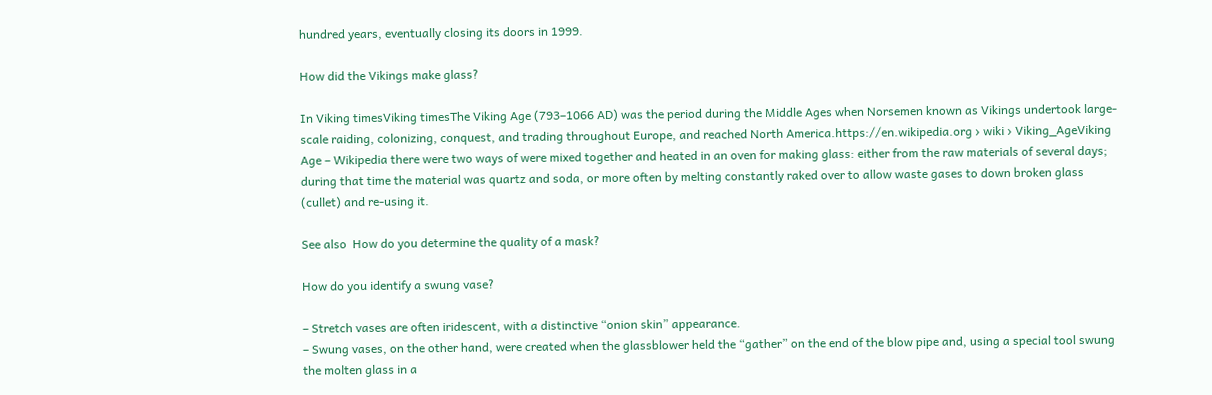hundred years, eventually closing its doors in 1999.

How did the Vikings make glass?

In Viking timesViking timesThe Viking Age (793–1066 AD) was the period during the Middle Ages when Norsemen known as Vikings undertook large-scale raiding, colonizing, conquest, and trading throughout Europe, and reached North America.https://en.wikipedia.org › wiki › Viking_AgeViking Age – Wikipedia there were two ways of were mixed together and heated in an oven for making glass: either from the raw materials of several days; during that time the material was quartz and soda, or more often by melting constantly raked over to allow waste gases to down broken glass (cullet) and re-using it.

See also  How do you determine the quality of a mask?

How do you identify a swung vase?

– Stretch vases are often iridescent, with a distinctive “onion skin” appearance.
– Swung vases, on the other hand, were created when the glassblower held the “gather” on the end of the blow pipe and, using a special tool swung the molten glass in a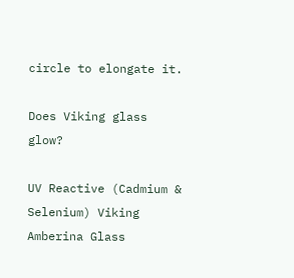circle to elongate it.

Does Viking glass glow?

UV Reactive (Cadmium & Selenium) Viking Amberina Glass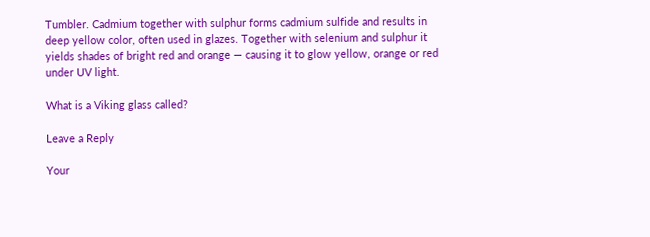Tumbler. Cadmium together with sulphur forms cadmium sulfide and results in deep yellow color, often used in glazes. Together with selenium and sulphur it yields shades of bright red and orange — causing it to glow yellow, orange or red under UV light.

What is a Viking glass called?

Leave a Reply

Your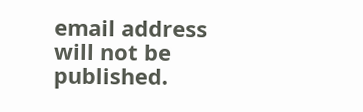email address will not be published.